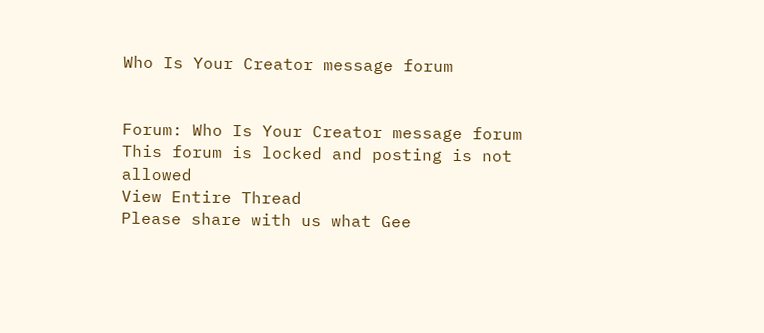Who Is Your Creator message forum


Forum: Who Is Your Creator message forum
This forum is locked and posting is not allowed
View Entire Thread
Please share with us what Gee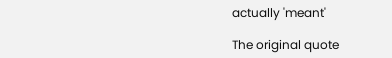actually 'meant'

The original quote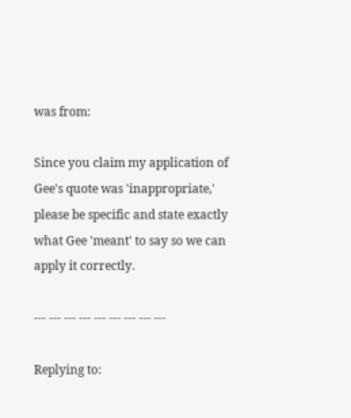was from:

Since you claim my application of Gee's quote was 'inappropriate,' please be specific and state exactly what Gee 'meant' to say so we can apply it correctly.

--- --- --- --- --- --- --- --- ---

Replying to: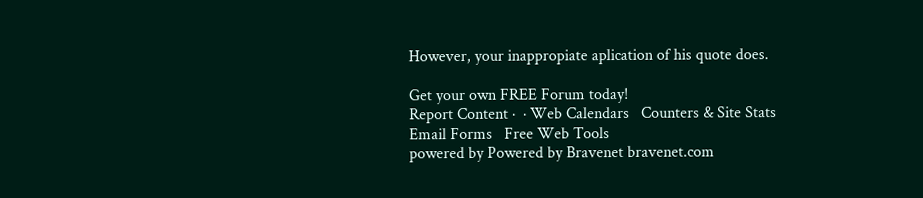However, your inappropiate aplication of his quote does.

Get your own FREE Forum today!
Report Content ·  · Web Calendars   Counters & Site Stats   Email Forms   Free Web Tools
powered by Powered by Bravenet bravenet.com